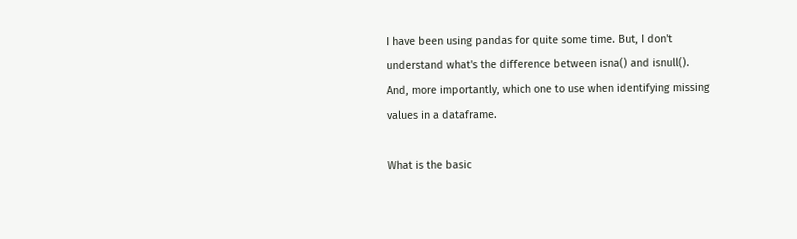I have been using pandas for quite some time. But, I don't understand what's the difference between isna() and isnull(). And, more importantly, which one to use when identifying missing values in a dataframe.

What is the basic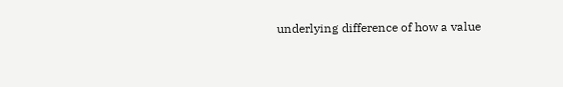underlying difference of how a value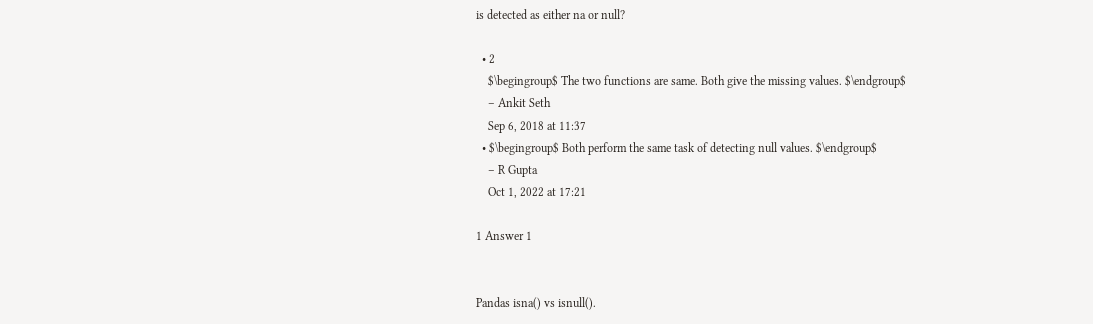is detected as either na or null?

  • 2
    $\begingroup$ The two functions are same. Both give the missing values. $\endgroup$
    – Ankit Seth
    Sep 6, 2018 at 11:37
  • $\begingroup$ Both perform the same task of detecting null values. $\endgroup$
    – R Gupta
    Oct 1, 2022 at 17:21

1 Answer 1


Pandas isna() vs isnull().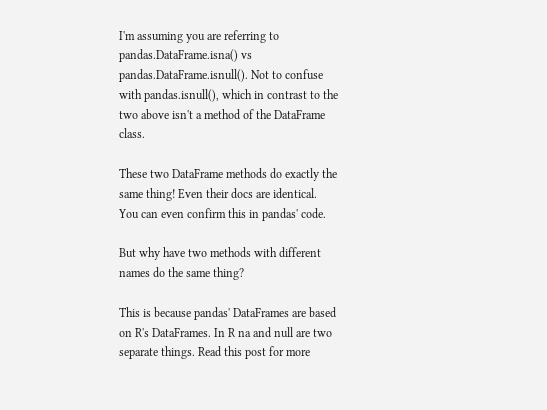I'm assuming you are referring to pandas.DataFrame.isna() vs pandas.DataFrame.isnull(). Not to confuse with pandas.isnull(), which in contrast to the two above isn't a method of the DataFrame class.

These two DataFrame methods do exactly the same thing! Even their docs are identical. You can even confirm this in pandas' code.

But why have two methods with different names do the same thing?

This is because pandas' DataFrames are based on R's DataFrames. In R na and null are two separate things. Read this post for more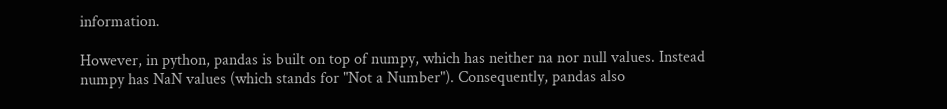information.

However, in python, pandas is built on top of numpy, which has neither na nor null values. Instead numpy has NaN values (which stands for "Not a Number"). Consequently, pandas also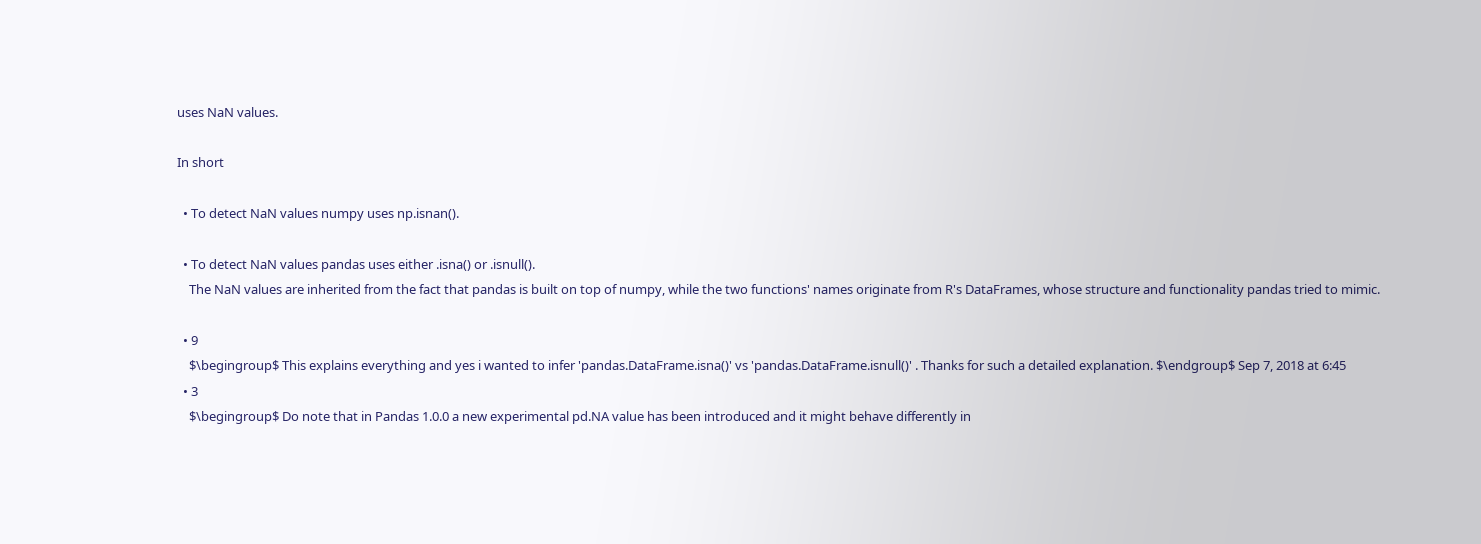uses NaN values.

In short

  • To detect NaN values numpy uses np.isnan().

  • To detect NaN values pandas uses either .isna() or .isnull().
    The NaN values are inherited from the fact that pandas is built on top of numpy, while the two functions' names originate from R's DataFrames, whose structure and functionality pandas tried to mimic.

  • 9
    $\begingroup$ This explains everything and yes i wanted to infer 'pandas.DataFrame.isna()' vs 'pandas.DataFrame.isnull()' . Thanks for such a detailed explanation. $\endgroup$ Sep 7, 2018 at 6:45
  • 3
    $\begingroup$ Do note that in Pandas 1.0.0 a new experimental pd.NA value has been introduced and it might behave differently in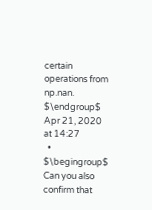certain operations from np.nan. $\endgroup$ Apr 21, 2020 at 14:27
  • $\begingroup$ Can you also confirm that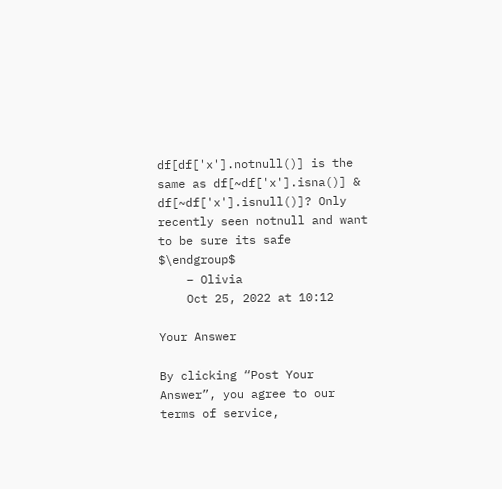df[df['x'].notnull()] is the same as df[~df['x'].isna()] & df[~df['x'].isnull()]? Only recently seen notnull and want to be sure its safe $\endgroup$
    – Olivia
    Oct 25, 2022 at 10:12

Your Answer

By clicking “Post Your Answer”, you agree to our terms of service,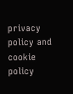privacy policy and cookie policy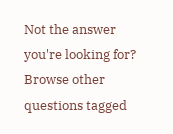Not the answer you're looking for? Browse other questions tagged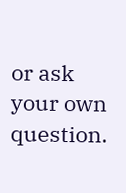or ask your own question.